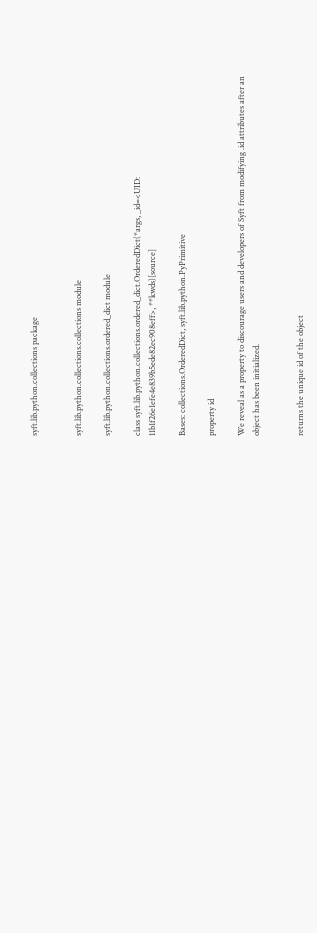syft.lib.python.collections package


syft.lib.python.collections.collections module

syft.lib.python.collections.ordered_dict module

class syft.lib.python.collections.ordered_dict.OrderedDict(*args, _id=<UID: 11b1f26e1efe4e839b5ede82ec908eff>, **kwds)[source]

Bases: collections.OrderedDict, syft.lib.python.PyPrimitive

property id

We reveal as a property to discourage users and developers of Syft from modifying .id attributes after an object has been initialized.


returns the unique id of the object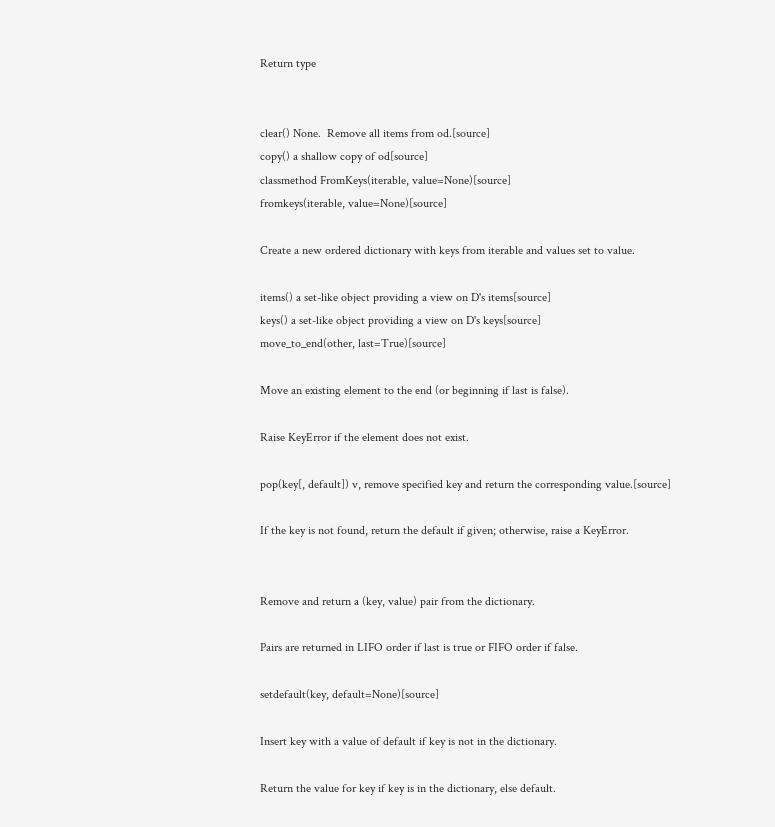Return type


clear() None.  Remove all items from od.[source]
copy() a shallow copy of od[source]
classmethod FromKeys(iterable, value=None)[source]
fromkeys(iterable, value=None)[source]

Create a new ordered dictionary with keys from iterable and values set to value.

items() a set-like object providing a view on D's items[source]
keys() a set-like object providing a view on D's keys[source]
move_to_end(other, last=True)[source]

Move an existing element to the end (or beginning if last is false).

Raise KeyError if the element does not exist.

pop(key[, default]) v, remove specified key and return the corresponding value.[source]

If the key is not found, return the default if given; otherwise, raise a KeyError.


Remove and return a (key, value) pair from the dictionary.

Pairs are returned in LIFO order if last is true or FIFO order if false.

setdefault(key, default=None)[source]

Insert key with a value of default if key is not in the dictionary.

Return the value for key if key is in the dictionary, else default.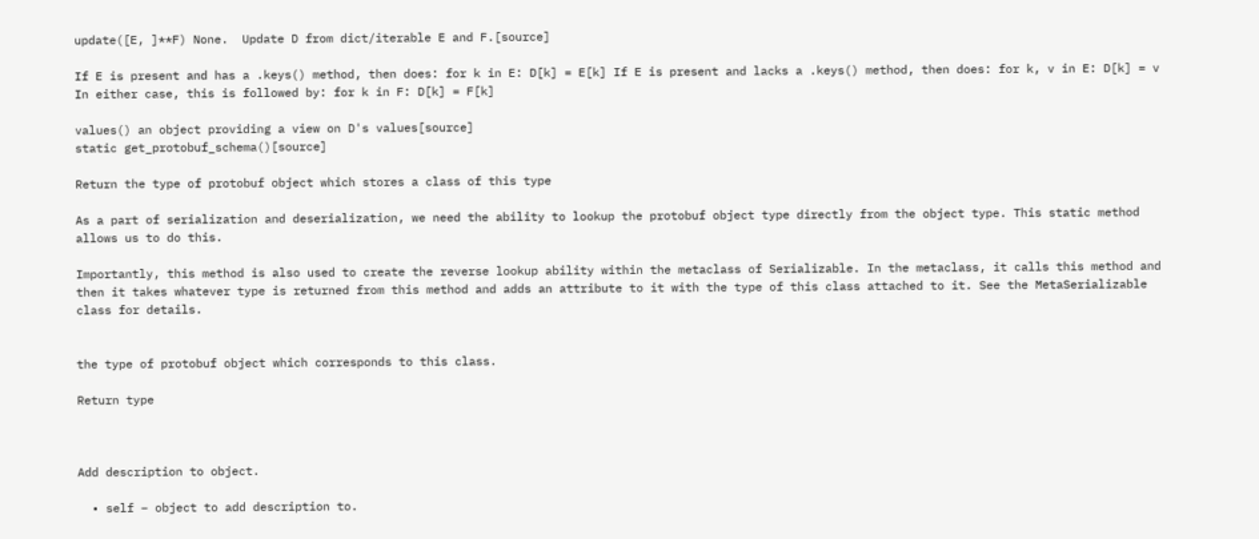update([E, ]**F) None.  Update D from dict/iterable E and F.[source]

If E is present and has a .keys() method, then does: for k in E: D[k] = E[k] If E is present and lacks a .keys() method, then does: for k, v in E: D[k] = v In either case, this is followed by: for k in F: D[k] = F[k]

values() an object providing a view on D's values[source]
static get_protobuf_schema()[source]

Return the type of protobuf object which stores a class of this type

As a part of serialization and deserialization, we need the ability to lookup the protobuf object type directly from the object type. This static method allows us to do this.

Importantly, this method is also used to create the reverse lookup ability within the metaclass of Serializable. In the metaclass, it calls this method and then it takes whatever type is returned from this method and adds an attribute to it with the type of this class attached to it. See the MetaSerializable class for details.


the type of protobuf object which corresponds to this class.

Return type



Add description to object.

  • self – object to add description to.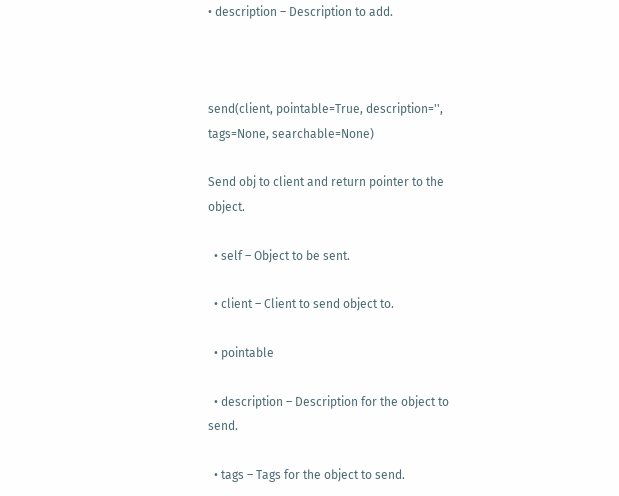• description – Description to add.



send(client, pointable=True, description='', tags=None, searchable=None)

Send obj to client and return pointer to the object.

  • self – Object to be sent.

  • client – Client to send object to.

  • pointable

  • description – Description for the object to send.

  • tags – Tags for the object to send.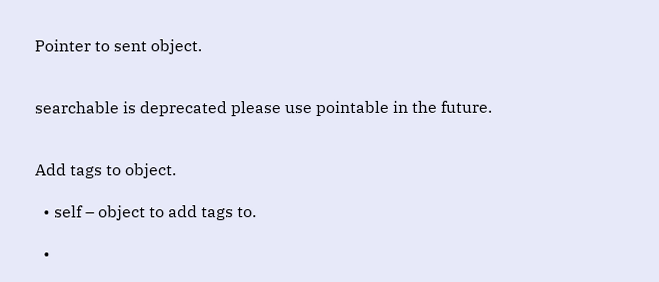Pointer to sent object.


searchable is deprecated please use pointable in the future.


Add tags to object.

  • self – object to add tags to.

  •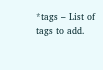*tags – List of tags to add.